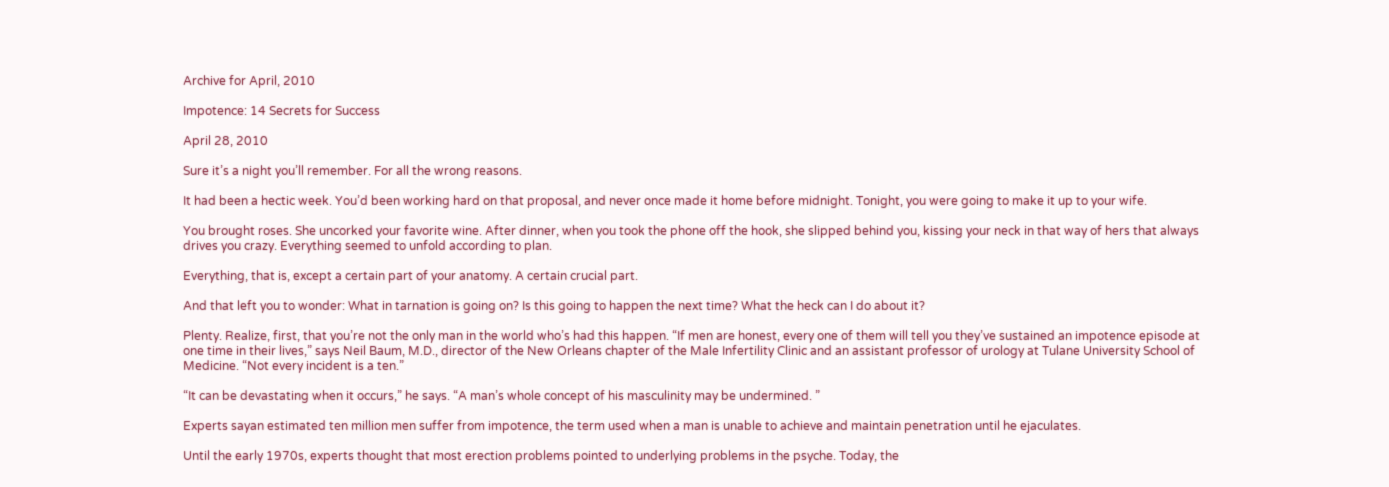Archive for April, 2010

Impotence: 14 Secrets for Success

April 28, 2010

Sure it’s a night you’ll remember. For all the wrong reasons.

It had been a hectic week. You’d been working hard on that proposal, and never once made it home before midnight. Tonight, you were going to make it up to your wife.

You brought roses. She uncorked your favorite wine. After dinner, when you took the phone off the hook, she slipped behind you, kissing your neck in that way of hers that always drives you crazy. Everything seemed to unfold according to plan.

Everything, that is, except a certain part of your anatomy. A certain crucial part.

And that left you to wonder: What in tarnation is going on? Is this going to happen the next time? What the heck can I do about it?

Plenty. Realize, first, that you’re not the only man in the world who’s had this happen. “If men are honest, every one of them will tell you they’ve sustained an impotence episode at one time in their lives,” says Neil Baum, M.D., director of the New Orleans chapter of the Male Infertility Clinic and an assistant professor of urology at Tulane University School of Medicine. “Not every incident is a ten.”

“It can be devastating when it occurs,” he says. “A man’s whole concept of his masculinity may be undermined. ”

Experts sayan estimated ten million men suffer from impotence, the term used when a man is unable to achieve and maintain penetration until he ejaculates.

Until the early 1970s, experts thought that most erection problems pointed to underlying problems in the psyche. Today, the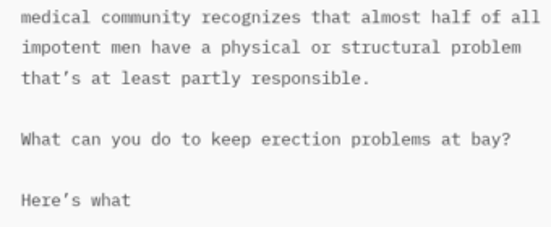medical community recognizes that almost half of all impotent men have a physical or structural problem that’s at least partly responsible.

What can you do to keep erection problems at bay?

Here’s what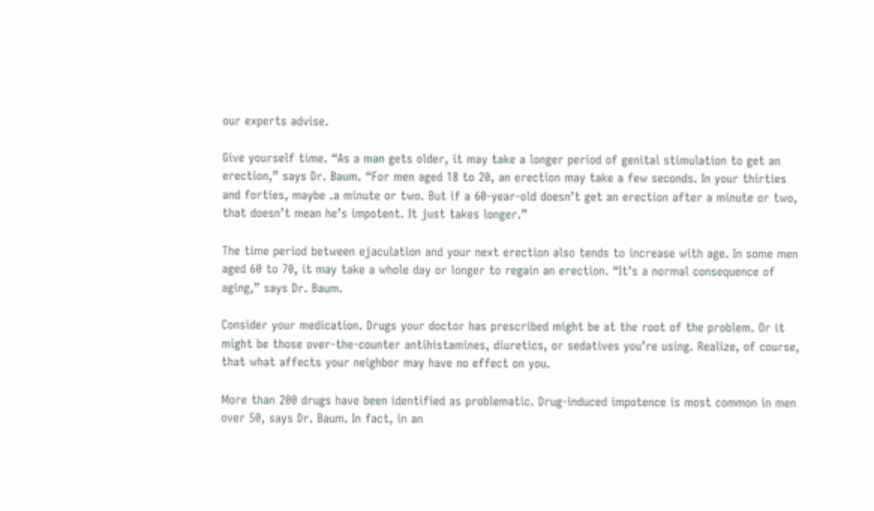our experts advise.

Give yourself time. “As a man gets older, it may take a longer period of genital stimulation to get an erection,” says Dr. Baum. “For men aged 18 to 20, an erection may take a few seconds. In your thirties and forties, maybe .a minute or two. But if a 60-year-old doesn’t get an erection after a minute or two, that doesn’t mean he’s impotent. It just takes longer.”

The time period between ejaculation and your next erection also tends to increase with age. In some men aged 60 to 70, it may take a whole day or longer to regain an erection. “It’s a normal consequence of aging,” says Dr. Baum.

Consider your medication. Drugs your doctor has prescribed might be at the root of the problem. Or it might be those over-the-counter antihistamines, diuretics, or sedatives you’re using. Realize, of course, that what affects your neighbor may have no effect on you.

More than 200 drugs have been identified as problematic. Drug-induced impotence is most common in men over 50, says Dr. Baum. In fact, in an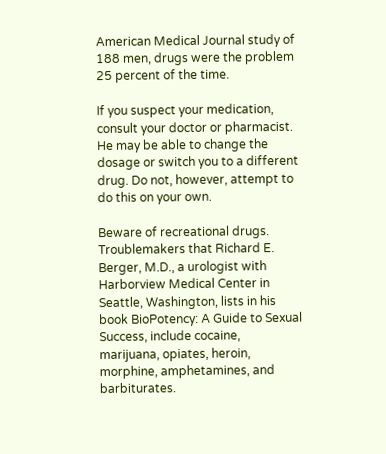American Medical Journal study of 188 men, drugs were the problem 25 percent of the time.

If you suspect your medication, consult your doctor or pharmacist. He may be able to change the dosage or switch you to a different drug. Do not, however, attempt to do this on your own.

Beware of recreational drugs. Troublemakers that Richard E. Berger, M.D., a urologist with Harborview Medical Center in Seattle, Washington, lists in his book BioPotency: A Guide to Sexual Success, include cocaine, marijuana, opiates, heroin, morphine, amphetamines, and barbiturates.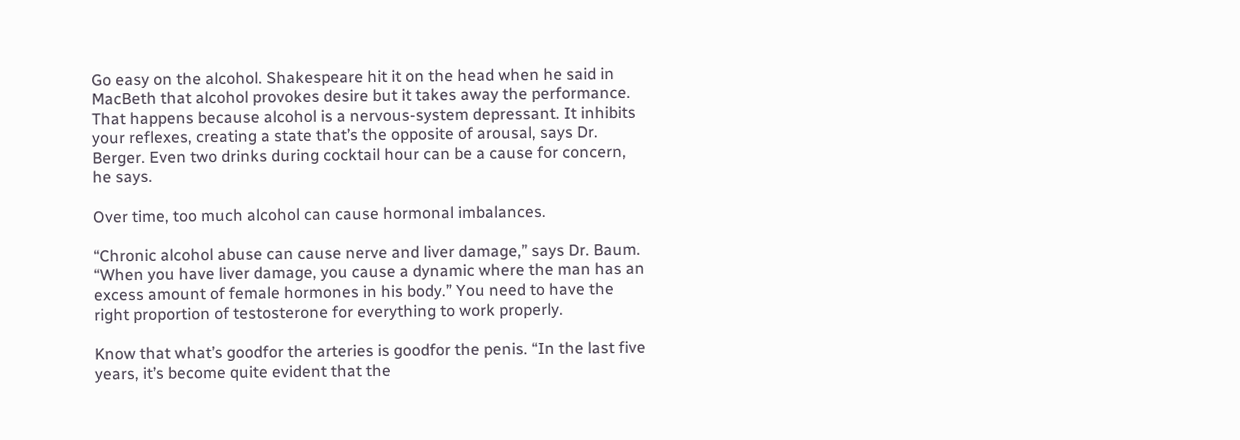Go easy on the alcohol. Shakespeare hit it on the head when he said in MacBeth that alcohol provokes desire but it takes away the performance. That happens because alcohol is a nervous-system depressant. It inhibits your reflexes, creating a state that’s the opposite of arousal, says Dr. Berger. Even two drinks during cocktail hour can be a cause for concern, he says.

Over time, too much alcohol can cause hormonal imbalances.

“Chronic alcohol abuse can cause nerve and liver damage,” says Dr. Baum. “When you have liver damage, you cause a dynamic where the man has an excess amount of female hormones in his body.” You need to have the right proportion of testosterone for everything to work properly.

Know that what’s goodfor the arteries is goodfor the penis. “In the last five years, it’s become quite evident that the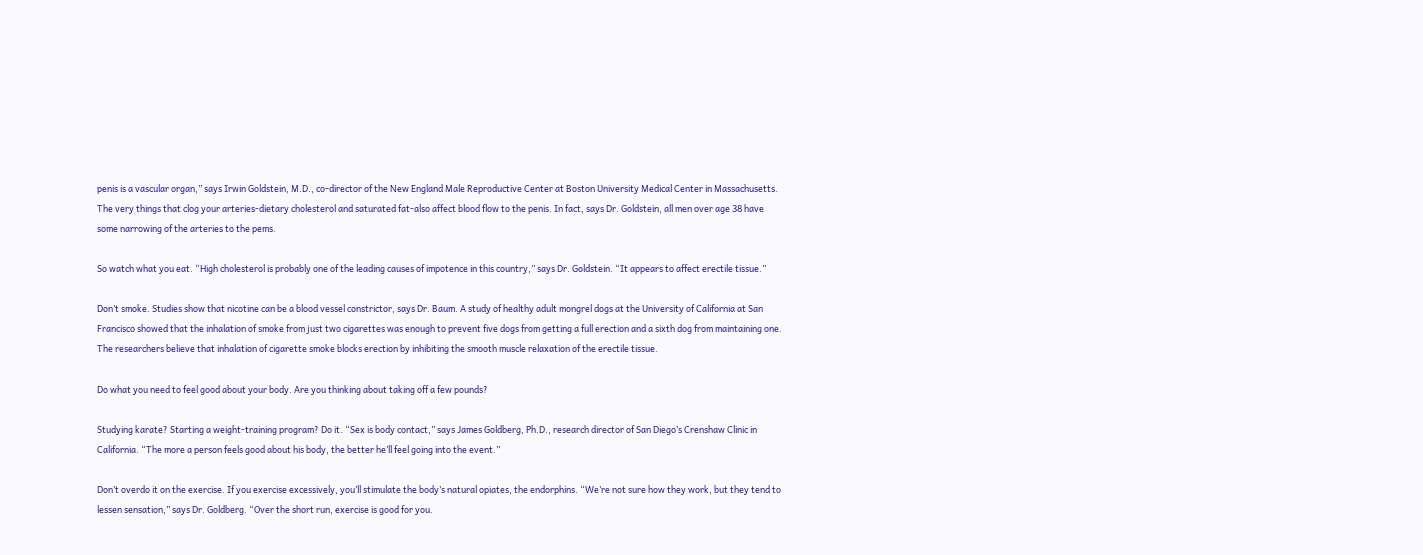penis is a vascular organ,” says Irwin Goldstein, M.D., co-director of the New England Male Reproductive Center at Boston University Medical Center in Massachusetts. The very things that clog your arteries-dietary cholesterol and saturated fat-also affect blood flow to the penis. In fact, says Dr. Goldstein, all men over age 38 have some narrowing of the arteries to the pems.

So watch what you eat. “High cholesterol is probably one of the leading causes of impotence in this country,” says Dr. Goldstein. “It appears to affect erectile tissue.”

Don’t smoke. Studies show that nicotine can be a blood vessel constrictor, says Dr. Baum. A study of healthy adult mongrel dogs at the University of California at San Francisco showed that the inhalation of smoke from just two cigarettes was enough to prevent five dogs from getting a full erection and a sixth dog from maintaining one. The researchers believe that inhalation of cigarette smoke blocks erection by inhibiting the smooth muscle relaxation of the erectile tissue.

Do what you need to feel good about your body. Are you thinking about taking off a few pounds?

Studying karate? Starting a weight-training program? Do it. “Sex is body contact,” says James Goldberg, Ph.D., research director of San Diego’s Crenshaw Clinic in California. “The more a person feels good about his body, the better he’ll feel going into the event.”

Don’t overdo it on the exercise. If you exercise excessively, you’ll stimulate the body’s natural opiates, the endorphins. “We’re not sure how they work, but they tend to lessen sensation,” says Dr. Goldberg. “Over the short run, exercise is good for you.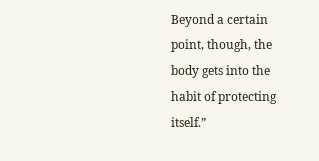Beyond a certain point, though, the body gets into the habit of protecting itself.”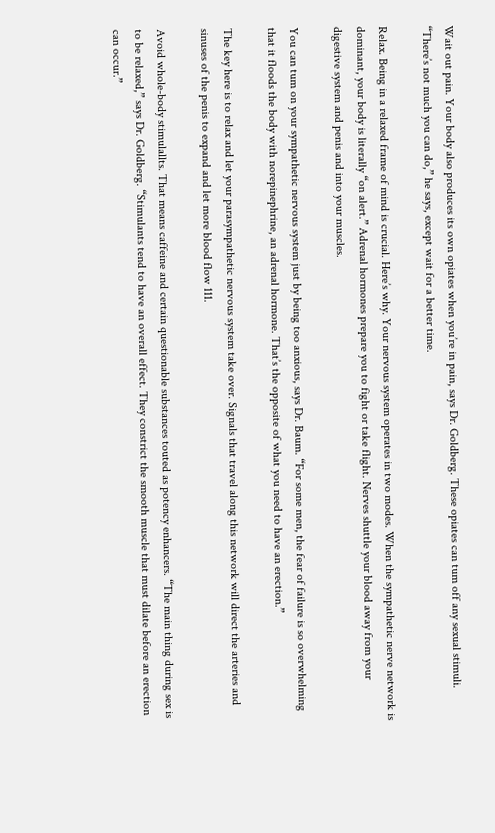Wait out pain. Your body also produces its own opiates when you’re in pain, says Dr. Goldberg. These opiates can tum off any sexual stimuli. “There’s not much you can do,” he says, except wait for a better time.

Relax. Being in a relaxed frame of mind is crucial. Here’s why. Your nervous system operates in two modes. When the sympathetic nerve network is dominant, your body is literally “on alert.” Adrenal hormones prepare you to fight or take flight. Nerves shuttle your blood away from your digestive system and penis and into your muscles.

You can tum on your sympathetic nervous system just by being too anxious, says Dr. Baum. “For some men, the fear of failure is so overwhelming that it floods the body with norepinephrine, an adrenal hormone. That’s the opposite of what you need to have an erection.”

The key here is to relax and let your parasympathetic nervous system take over. Signals that travel along this network will direct the arteries and sinuses of the penis to expand and let more blood flow 111.

Avoid whole-body stimulallts. That means caffeine and certain questionable substances touted as potency enhancers. “The main thing during sex is to be relaxed,” says Dr. Goldberg. “Stimulants tend to have an overall effect. They constrict the smooth muscle that must dilate before an erection can occur.”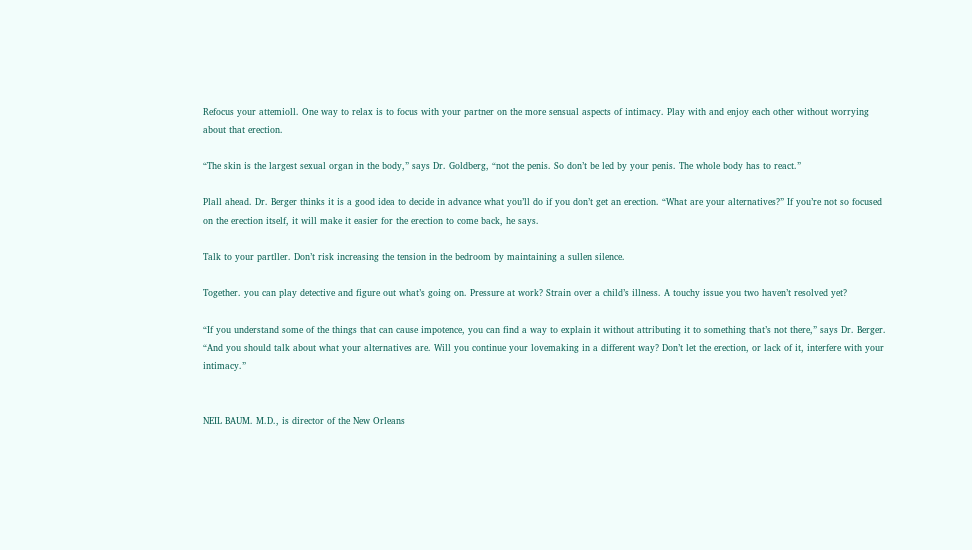Refocus your attemioll. One way to relax is to focus with your partner on the more sensual aspects of intimacy. Play with and enjoy each other without worrying about that erection.

“The skin is the largest sexual organ in the body,” says Dr. Goldberg, “not the penis. So don’t be led by your penis. The whole body has to react.”

Plall ahead. Dr. Berger thinks it is a good idea to decide in advance what you’ll do if you don’t get an erection. “What are your alternatives?” If you’re not so focused on the erection itself, it will make it easier for the erection to come back, he says.

Talk to your partller. Don’t risk increasing the tension in the bedroom by maintaining a sullen silence.

Together. you can play detective and figure out what’s going on. Pressure at work? Strain over a child’s illness. A touchy issue you two haven’t resolved yet?

“If you understand some of the things that can cause impotence, you can find a way to explain it without attributing it to something that’s not there,” says Dr. Berger. “And you should talk about what your alternatives are. Will you continue your lovemaking in a different way? Don’t let the erection, or lack of it, interfere with your intimacy.”


NEIL BAUM. M.D., is director of the New Orleans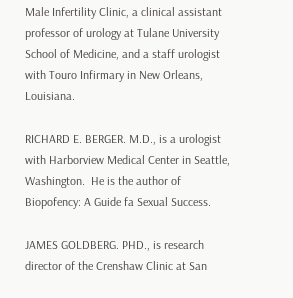Male Infertility Clinic, a clinical assistant professor of urology at Tulane University School of Medicine, and a staff urologist with Touro Infirmary in New Orleans, Louisiana.

RICHARD E. BERGER. M.D., is a urologist with Harborview Medical Center in Seattle, Washington.  He is the author of Biopofency: A Guide fa Sexual Success.

JAMES GOLDBERG. PHD., is research director of the Crenshaw Clinic at San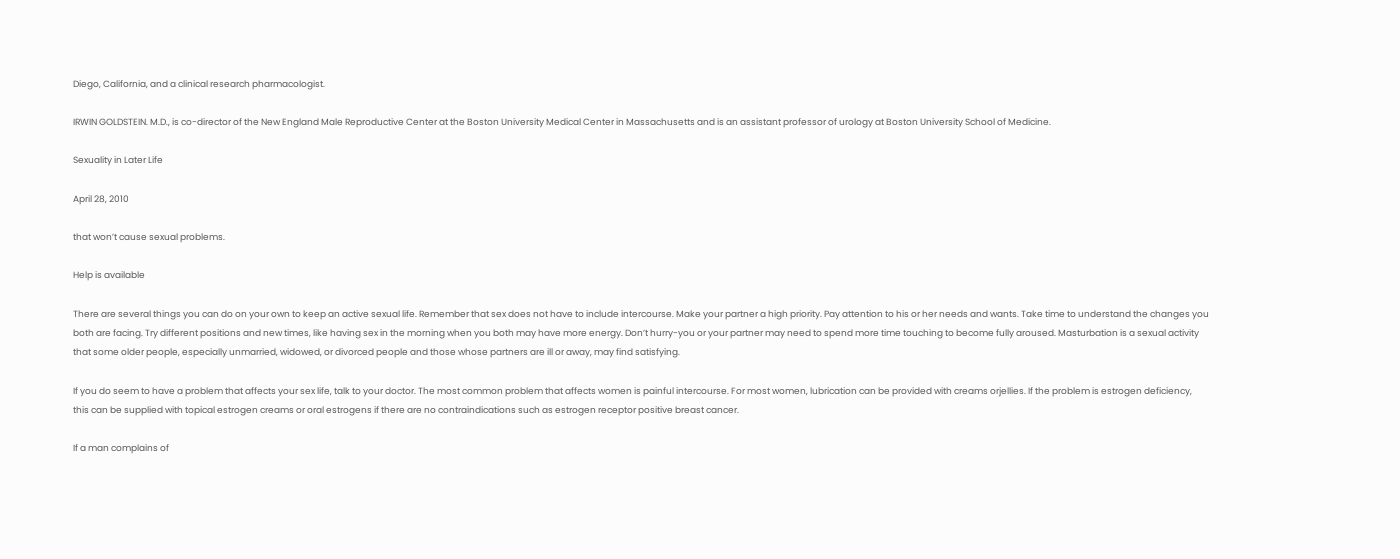Diego, California, and a clinical research pharmacologist.

IRWIN GOLDSTEIN. M.D., is co-director of the New England Male Reproductive Center at the Boston University Medical Center in Massachusetts and is an assistant professor of urology at Boston University School of Medicine.

Sexuality in Later Life

April 28, 2010

that won’t cause sexual problems.

Help is available

There are several things you can do on your own to keep an active sexual life. Remember that sex does not have to include intercourse. Make your partner a high priority. Pay attention to his or her needs and wants. Take time to understand the changes you both are facing. Try different positions and new times, like having sex in the morning when you both may have more energy. Don’t hurry-you or your partner may need to spend more time touching to become fully aroused. Masturbation is a sexual activity that some older people, especially unmarried, widowed, or divorced people and those whose partners are ill or away, may find satisfying.

If you do seem to have a problem that affects your sex life, talk to your doctor. The most common problem that affects women is painful intercourse. For most women, lubrication can be provided with creams orjellies. If the problem is estrogen deficiency, this can be supplied with topical estrogen creams or oral estrogens if there are no contraindications such as estrogen receptor positive breast cancer.

If a man complains of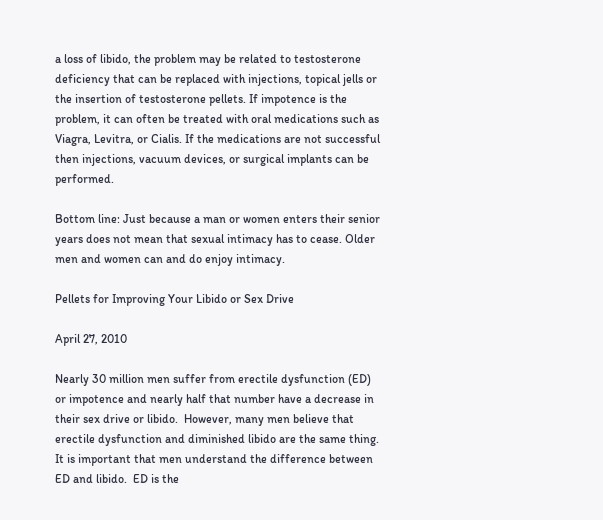a loss of libido, the problem may be related to testosterone deficiency that can be replaced with injections, topical jells or the insertion of testosterone pellets. If impotence is the problem, it can often be treated with oral medications such as Viagra, Levitra, or Cialis. If the medications are not successful then injections, vacuum devices, or surgical implants can be performed.

Bottom line: Just because a man or women enters their senior years does not mean that sexual intimacy has to cease. Older men and women can and do enjoy intimacy.

Pellets for Improving Your Libido or Sex Drive

April 27, 2010

Nearly 30 million men suffer from erectile dysfunction (ED) or impotence and nearly half that number have a decrease in their sex drive or libido.  However, many men believe that erectile dysfunction and diminished libido are the same thing.  It is important that men understand the difference between ED and libido.  ED is the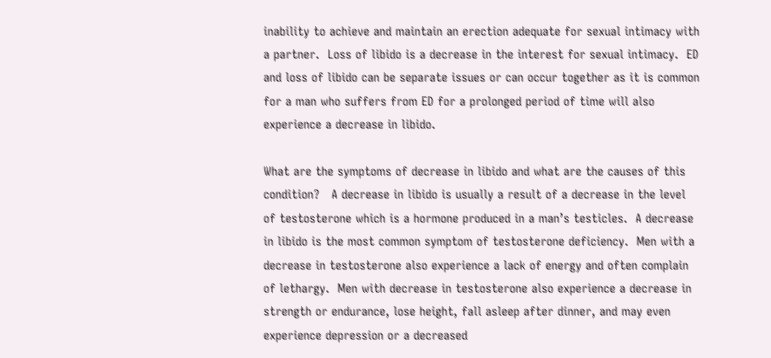inability to achieve and maintain an erection adequate for sexual intimacy with a partner.  Loss of libido is a decrease in the interest for sexual intimacy.  ED and loss of libido can be separate issues or can occur together as it is common for a man who suffers from ED for a prolonged period of time will also experience a decrease in libido.

What are the symptoms of decrease in libido and what are the causes of this condition?   A decrease in libido is usually a result of a decrease in the level of testosterone which is a hormone produced in a man’s testicles.  A decrease in libido is the most common symptom of testosterone deficiency.  Men with a decrease in testosterone also experience a lack of energy and often complain of lethargy.  Men with decrease in testosterone also experience a decrease in strength or endurance, lose height, fall asleep after dinner, and may even experience depression or a decreased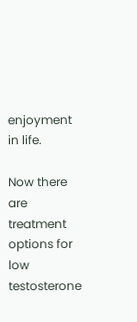enjoyment in life.

Now there are treatment options for low testosterone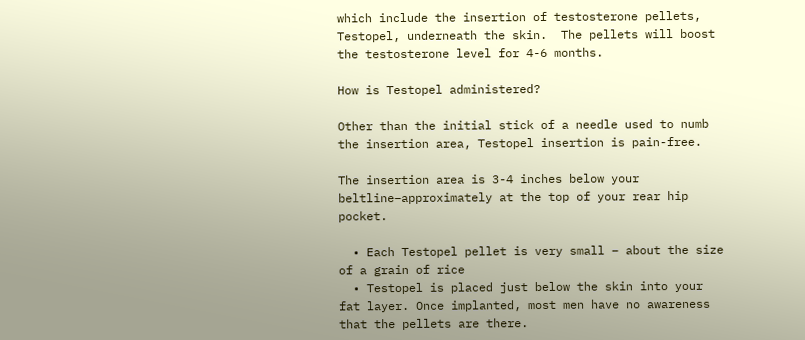which include the insertion of testosterone pellets, Testopel, underneath the skin.  The pellets will boost the testosterone level for 4-6 months.

How is Testopel administered?

Other than the initial stick of a needle used to numb the insertion area, Testopel insertion is pain-free.

The insertion area is 3-4 inches below your beltline–approximately at the top of your rear hip pocket.

  • Each Testopel pellet is very small – about the size of a grain of rice
  • Testopel is placed just below the skin into your fat layer. Once implanted, most men have no awareness that the pellets are there.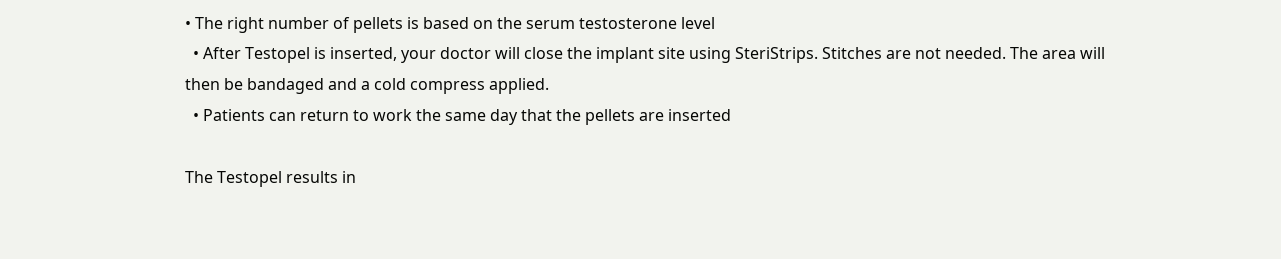• The right number of pellets is based on the serum testosterone level
  • After Testopel is inserted, your doctor will close the implant site using SteriStrips. Stitches are not needed. The area will then be bandaged and a cold compress applied.
  • Patients can return to work the same day that the pellets are inserted

The Testopel results in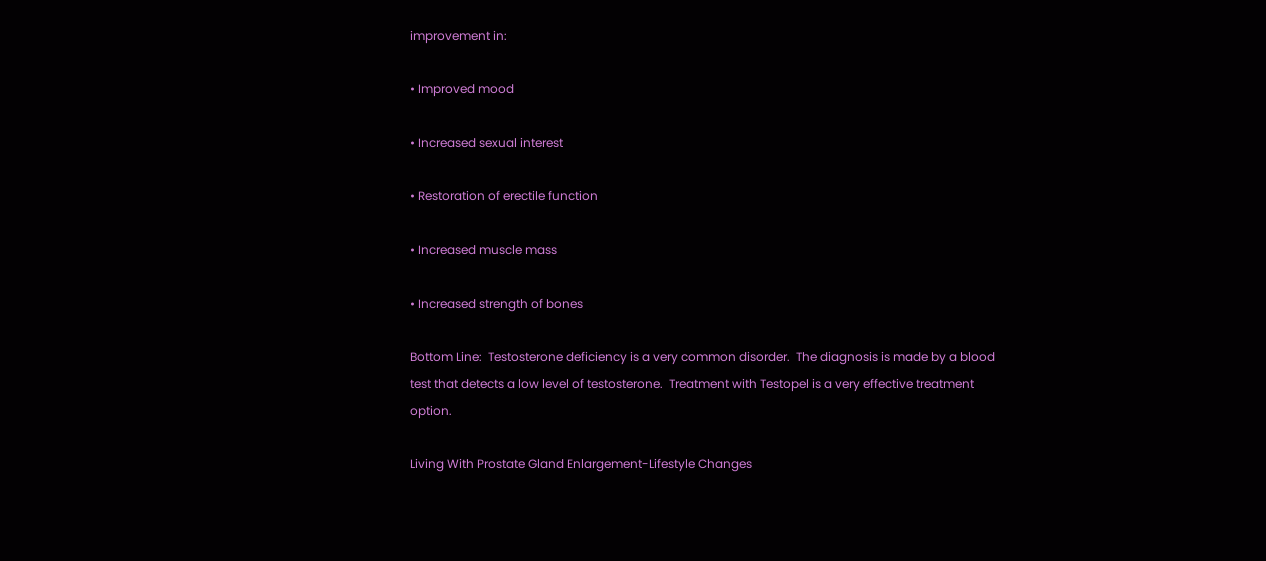improvement in:

• Improved mood

• Increased sexual interest

• Restoration of erectile function

• Increased muscle mass

• Increased strength of bones

Bottom Line:  Testosterone deficiency is a very common disorder.  The diagnosis is made by a blood test that detects a low level of testosterone.  Treatment with Testopel is a very effective treatment option.

Living With Prostate Gland Enlargement-Lifestyle Changes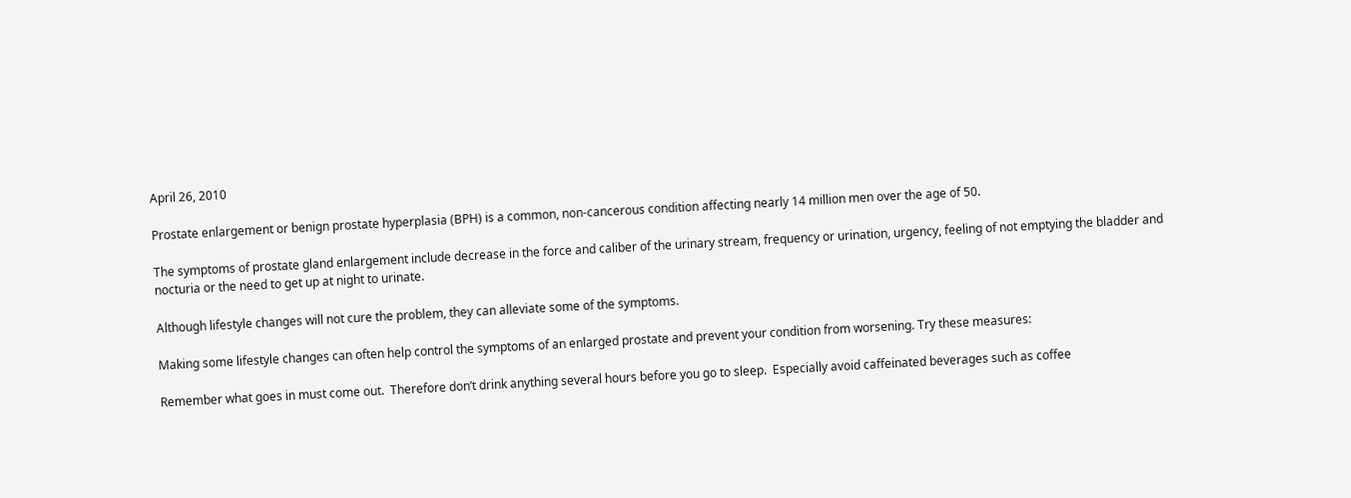April 26, 2010

Prostate enlargement or benign prostate hyperplasia (BPH) is a common, non-cancerous condition affecting nearly 14 million men over the age of 50.

The symptoms of prostate gland enlargement include decrease in the force and caliber of the urinary stream, frequency or urination, urgency, feeling of not emptying the bladder and nocturia or the need to get up at night to urinate.

Although lifestyle changes will not cure the problem, they can alleviate some of the symptoms.

Making some lifestyle changes can often help control the symptoms of an enlarged prostate and prevent your condition from worsening. Try these measures:

Remember what goes in must come out.  Therefore don’t drink anything several hours before you go to sleep.  Especially avoid caffeinated beverages such as coffee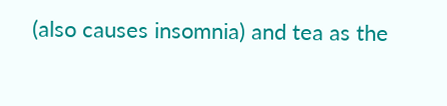(also causes insomnia) and tea as the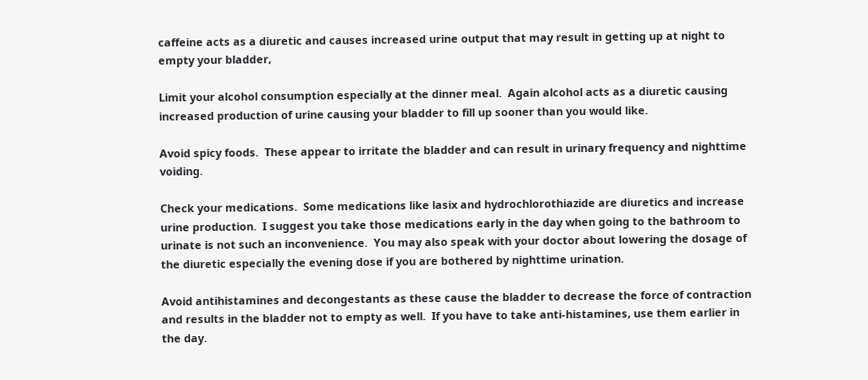caffeine acts as a diuretic and causes increased urine output that may result in getting up at night to empty your bladder,

Limit your alcohol consumption especially at the dinner meal.  Again alcohol acts as a diuretic causing increased production of urine causing your bladder to fill up sooner than you would like.

Avoid spicy foods.  These appear to irritate the bladder and can result in urinary frequency and nighttime voiding.

Check your medications.  Some medications like lasix and hydrochlorothiazide are diuretics and increase urine production.  I suggest you take those medications early in the day when going to the bathroom to urinate is not such an inconvenience.  You may also speak with your doctor about lowering the dosage of the diuretic especially the evening dose if you are bothered by nighttime urination.

Avoid antihistamines and decongestants as these cause the bladder to decrease the force of contraction and results in the bladder not to empty as well.  If you have to take anti-histamines, use them earlier in the day.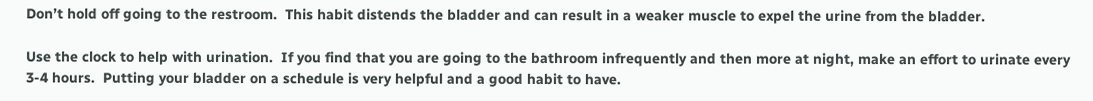Don’t hold off going to the restroom.  This habit distends the bladder and can result in a weaker muscle to expel the urine from the bladder.

Use the clock to help with urination.  If you find that you are going to the bathroom infrequently and then more at night, make an effort to urinate every 3-4 hours.  Putting your bladder on a schedule is very helpful and a good habit to have.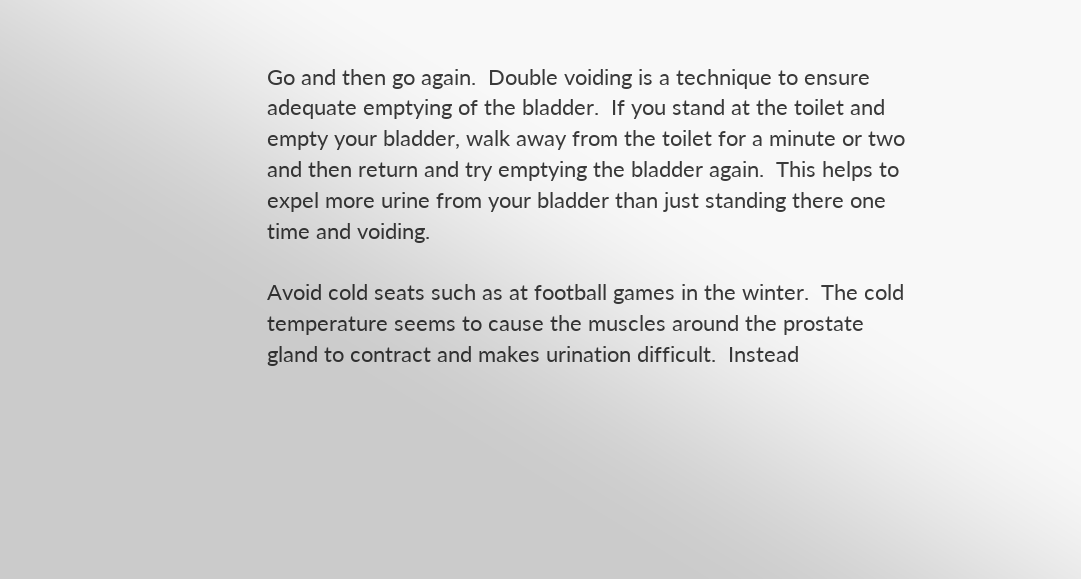Go and then go again.  Double voiding is a technique to ensure adequate emptying of the bladder.  If you stand at the toilet and empty your bladder, walk away from the toilet for a minute or two and then return and try emptying the bladder again.  This helps to expel more urine from your bladder than just standing there one time and voiding.

Avoid cold seats such as at football games in the winter.  The cold temperature seems to cause the muscles around the prostate gland to contract and makes urination difficult.  Instead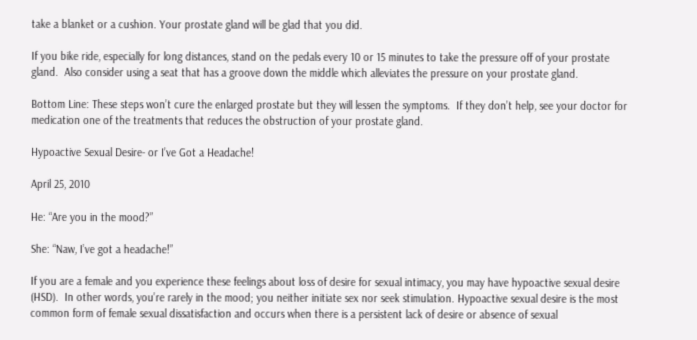take a blanket or a cushion. Your prostate gland will be glad that you did.

If you bike ride, especially for long distances, stand on the pedals every 10 or 15 minutes to take the pressure off of your prostate gland.  Also consider using a seat that has a groove down the middle which alleviates the pressure on your prostate gland.

Bottom Line: These steps won’t cure the enlarged prostate but they will lessen the symptoms.  If they don’t help, see your doctor for medication one of the treatments that reduces the obstruction of your prostate gland.

Hypoactive Sexual Desire- or I’ve Got a Headache!

April 25, 2010

He: “Are you in the mood?”

She: “Naw, I’ve got a headache!”

If you are a female and you experience these feelings about loss of desire for sexual intimacy, you may have hypoactive sexual desire (HSD).  In other words, you’re rarely in the mood; you neither initiate sex nor seek stimulation. Hypoactive sexual desire is the most common form of female sexual dissatisfaction and occurs when there is a persistent lack of desire or absence of sexual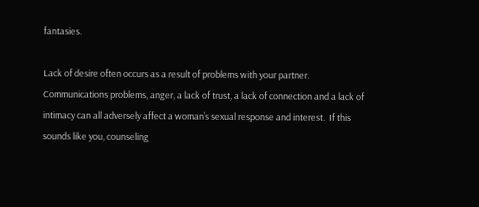fantasies.

Lack of desire often occurs as a result of problems with your partner.  Communications problems, anger, a lack of trust, a lack of connection and a lack of intimacy can all adversely affect a woman’s sexual response and interest.  If this sounds like you, counseling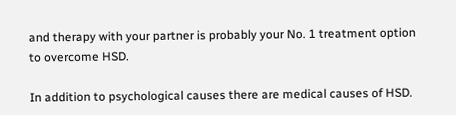and therapy with your partner is probably your No. 1 treatment option to overcome HSD.

In addition to psychological causes there are medical causes of HSD.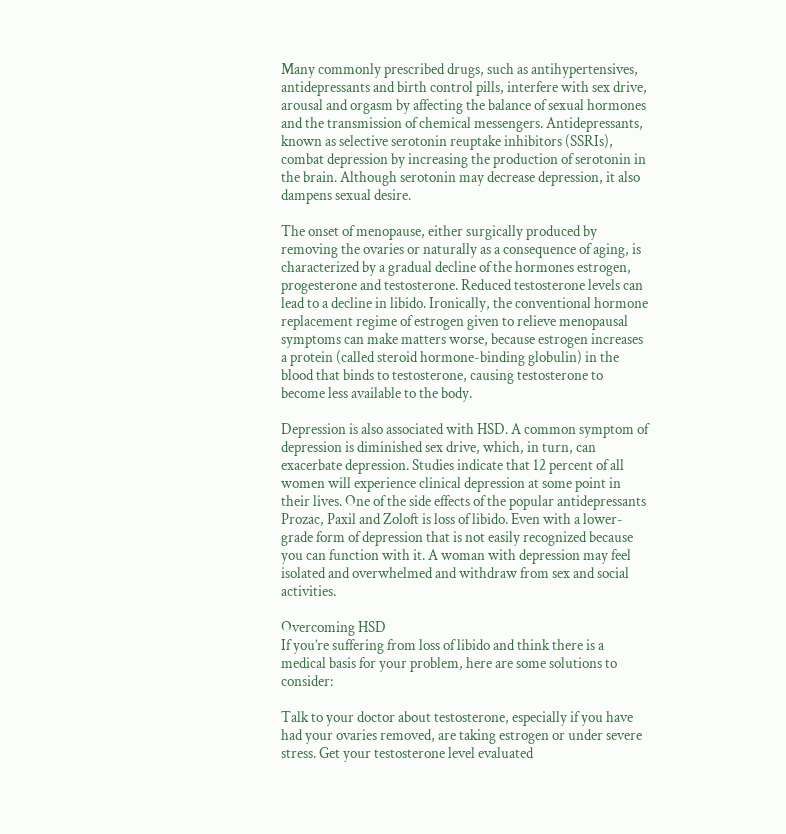Many commonly prescribed drugs, such as antihypertensives, antidepressants and birth control pills, interfere with sex drive, arousal and orgasm by affecting the balance of sexual hormones and the transmission of chemical messengers. Antidepressants, known as selective serotonin reuptake inhibitors (SSRIs), combat depression by increasing the production of serotonin in the brain. Although serotonin may decrease depression, it also dampens sexual desire.

The onset of menopause, either surgically produced by removing the ovaries or naturally as a consequence of aging, is characterized by a gradual decline of the hormones estrogen, progesterone and testosterone. Reduced testosterone levels can lead to a decline in libido. Ironically, the conventional hormone replacement regime of estrogen given to relieve menopausal symptoms can make matters worse, because estrogen increases a protein (called steroid hormone-binding globulin) in the blood that binds to testosterone, causing testosterone to become less available to the body.

Depression is also associated with HSD. A common symptom of depression is diminished sex drive, which, in turn, can exacerbate depression. Studies indicate that 12 percent of all women will experience clinical depression at some point in their lives. One of the side effects of the popular antidepressants Prozac, Paxil and Zoloft is loss of libido. Even with a lower-grade form of depression that is not easily recognized because you can function with it. A woman with depression may feel isolated and overwhelmed and withdraw from sex and social activities.

Overcoming HSD
If you’re suffering from loss of libido and think there is a medical basis for your problem, here are some solutions to consider:

Talk to your doctor about testosterone, especially if you have had your ovaries removed, are taking estrogen or under severe stress. Get your testosterone level evaluated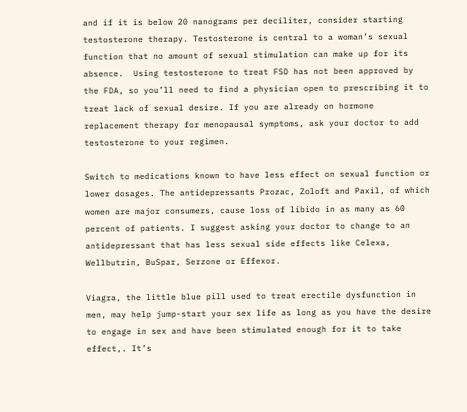and if it is below 20 nanograms per deciliter, consider starting testosterone therapy. Testosterone is central to a woman’s sexual function that no amount of sexual stimulation can make up for its absence.  Using testosterone to treat FSD has not been approved by the FDA, so you’ll need to find a physician open to prescribing it to treat lack of sexual desire. If you are already on hormone replacement therapy for menopausal symptoms, ask your doctor to add testosterone to your regimen.

Switch to medications known to have less effect on sexual function or lower dosages. The antidepressants Prozac, Zoloft and Paxil, of which women are major consumers, cause loss of libido in as many as 60 percent of patients. I suggest asking your doctor to change to an antidepressant that has less sexual side effects like Celexa, Wellbutrin, BuSpar, Serzone or Effexor.

Viagra, the little blue pill used to treat erectile dysfunction in men, may help jump-start your sex life as long as you have the desire to engage in sex and have been stimulated enough for it to take effect,. It’s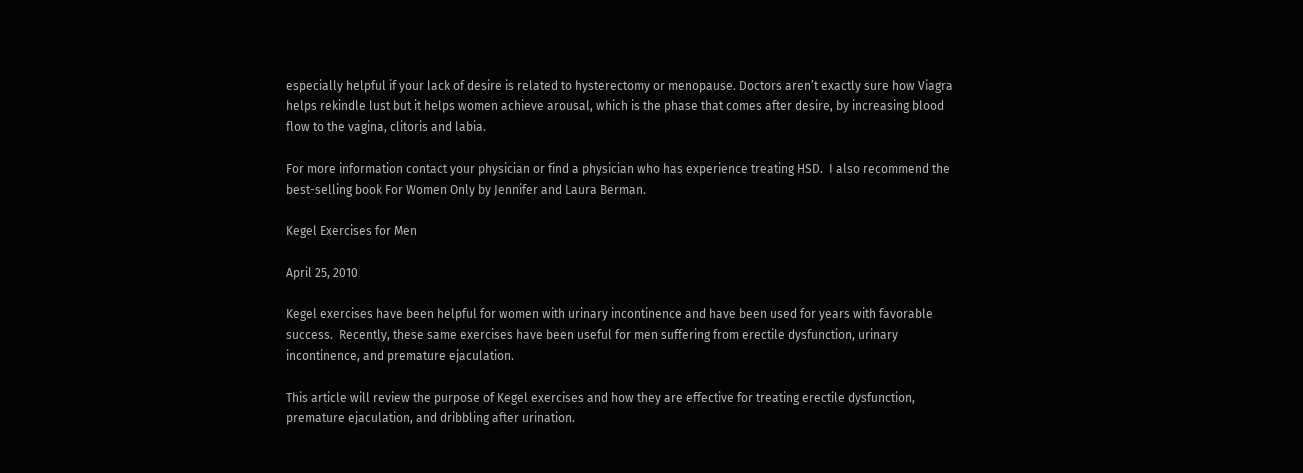especially helpful if your lack of desire is related to hysterectomy or menopause. Doctors aren’t exactly sure how Viagra helps rekindle lust but it helps women achieve arousal, which is the phase that comes after desire, by increasing blood flow to the vagina, clitoris and labia.

For more information contact your physician or find a physician who has experience treating HSD.  I also recommend the best-selling book For Women Only by Jennifer and Laura Berman.

Kegel Exercises for Men

April 25, 2010

Kegel exercises have been helpful for women with urinary incontinence and have been used for years with favorable success.  Recently, these same exercises have been useful for men suffering from erectile dysfunction, urinary incontinence, and premature ejaculation.

This article will review the purpose of Kegel exercises and how they are effective for treating erectile dysfunction, premature ejaculation, and dribbling after urination.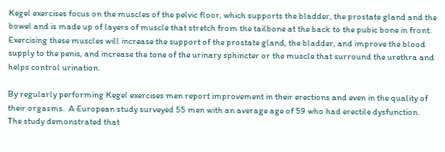Kegel exercises focus on the muscles of the pelvic floor, which supports the bladder, the prostate gland and the bowel and is made up of layers of muscle that stretch from the tailbone at the back to the pubic bone in front.  Exercising these muscles will increase the support of the prostate gland, the bladder, and improve the blood supply to the penis, and increase the tone of the urinary sphincter or the muscle that surround the urethra and helps control urination.

By regularly performing Kegel exercises men report improvement in their erections and even in the quality of their orgasms.  A European study surveyed 55 men with an average age of 59 who had erectile dysfunction.  The study demonstrated that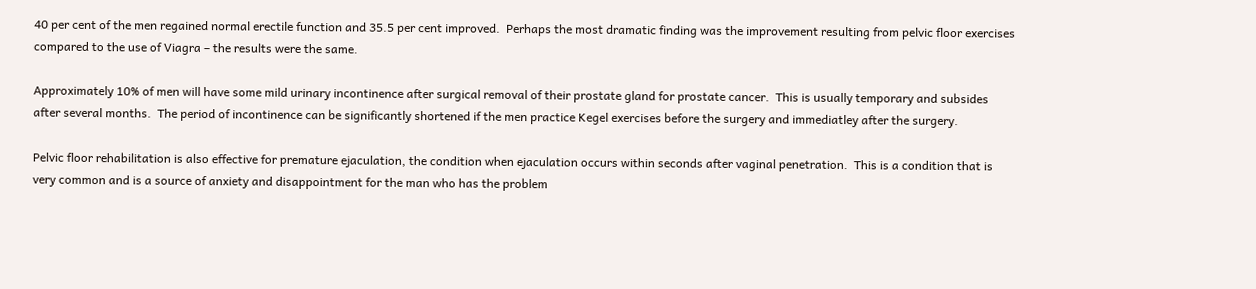40 per cent of the men regained normal erectile function and 35.5 per cent improved.  Perhaps the most dramatic finding was the improvement resulting from pelvic floor exercises compared to the use of Viagra – the results were the same.

Approximately 10% of men will have some mild urinary incontinence after surgical removal of their prostate gland for prostate cancer.  This is usually temporary and subsides after several months.  The period of incontinence can be significantly shortened if the men practice Kegel exercises before the surgery and immediatley after the surgery.

Pelvic floor rehabilitation is also effective for premature ejaculation, the condition when ejaculation occurs within seconds after vaginal penetration.  This is a condition that is very common and is a source of anxiety and disappointment for the man who has the problem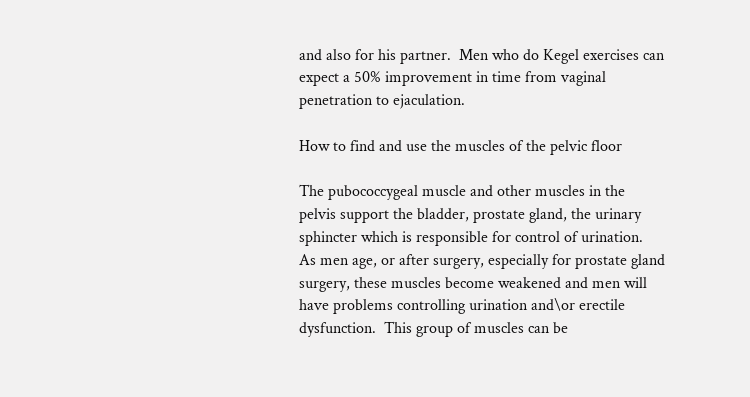and also for his partner.  Men who do Kegel exercises can expect a 50% improvement in time from vaginal penetration to ejaculation.

How to find and use the muscles of the pelvic floor

The pubococcygeal muscle and other muscles in the pelvis support the bladder, prostate gland, the urinary sphincter which is responsible for control of urination.  As men age, or after surgery, especially for prostate gland surgery, these muscles become weakened and men will have problems controlling urination and\or erectile dysfunction.  This group of muscles can be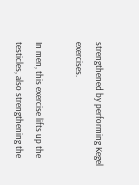strengthened by performing Kegel exercises.

In men, this exercise lifts up the testicles, also strengthening the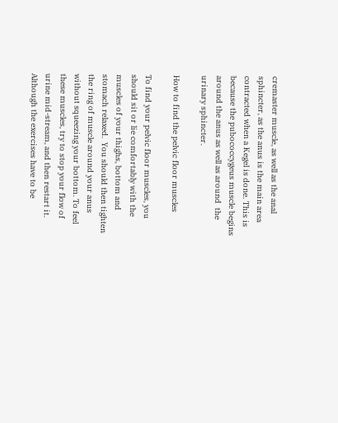cremaster muscle, as well as the anal sphincter, as the anus is the main area contracted when a Kegel is done. This is because the pubococcygeus muscle begins around the anus as well as around  the urinary sphincter.

How to find the pelvic floor muscles

To find your pelvic floor muscles, you should sit or lie comfortably with the muscles of your thighs, bottom and stomach relaxed.  You should then tighten the ring of muscle around your anus without squeezing your bottom. To feel these muscles, try to stop your flow of urine mid-stream, and then restart it.  Although the exercises have to be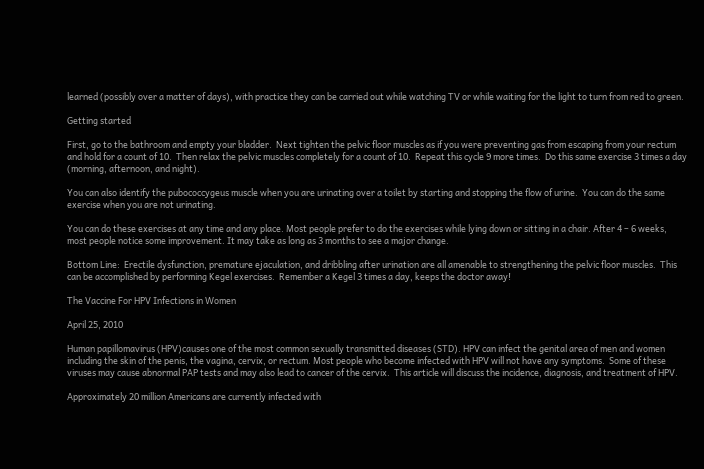learned (possibly over a matter of days), with practice they can be carried out while watching TV or while waiting for the light to turn from red to green.

Getting started

First, go to the bathroom and empty your bladder.  Next tighten the pelvic floor muscles as if you were preventing gas from escaping from your rectum and hold for a count of 10.  Then relax the pelvic muscles completely for a count of 10.  Repeat this cycle 9 more times.  Do this same exercise 3 times a day (morning, afternoon, and night).

You can also identify the pubococcygeus muscle when you are urinating over a toilet by starting and stopping the flow of urine.  You can do the same exercise when you are not urinating.

You can do these exercises at any time and any place. Most people prefer to do the exercises while lying down or sitting in a chair. After 4 – 6 weeks, most people notice some improvement. It may take as long as 3 months to see a major change.

Bottom Line:  Erectile dysfunction, premature ejaculation, and dribbling after urination are all amenable to strengthening the pelvic floor muscles.  This can be accomplished by performing Kegel exercises.  Remember a Kegel 3 times a day, keeps the doctor away!

The Vaccine For HPV Infections in Women

April 25, 2010

Human papillomavirus (HPV)causes one of the most common sexually transmitted diseases (STD). HPV can infect the genital area of men and women including the skin of the penis, the vagina, cervix, or rectum. Most people who become infected with HPV will not have any symptoms.  Some of these viruses may cause abnormal PAP tests and may also lead to cancer of the cervix.  This article will discuss the incidence, diagnosis, and treatment of HPV.

Approximately 20 million Americans are currently infected with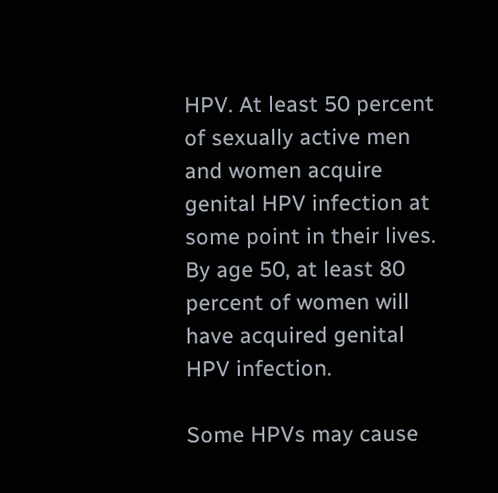HPV. At least 50 percent of sexually active men and women acquire genital HPV infection at some point in their lives. By age 50, at least 80 percent of women will have acquired genital HPV infection.

Some HPVs may cause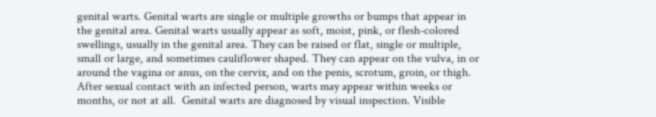genital warts. Genital warts are single or multiple growths or bumps that appear in the genital area. Genital warts usually appear as soft, moist, pink, or flesh-colored swellings, usually in the genital area. They can be raised or flat, single or multiple, small or large, and sometimes cauliflower shaped. They can appear on the vulva, in or around the vagina or anus, on the cervix, and on the penis, scrotum, groin, or thigh. After sexual contact with an infected person, warts may appear within weeks or months, or not at all.  Genital warts are diagnosed by visual inspection. Visible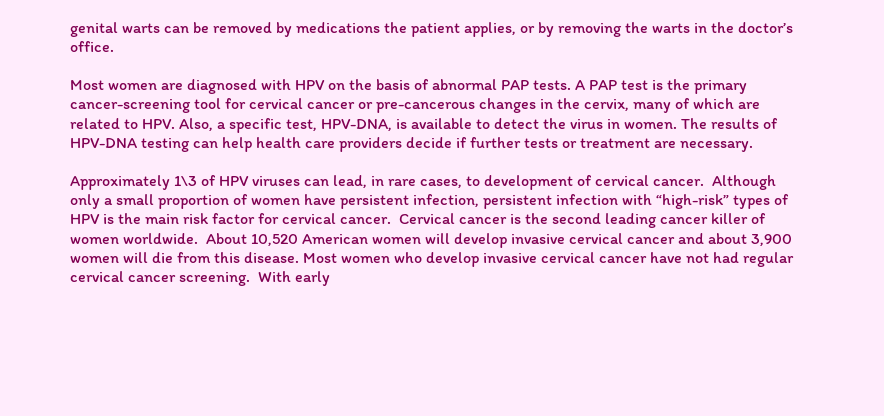genital warts can be removed by medications the patient applies, or by removing the warts in the doctor’s office.

Most women are diagnosed with HPV on the basis of abnormal PAP tests. A PAP test is the primary cancer-screening tool for cervical cancer or pre-cancerous changes in the cervix, many of which are related to HPV. Also, a specific test, HPV-DNA, is available to detect the virus in women. The results of HPV-DNA testing can help health care providers decide if further tests or treatment are necessary.

Approximately 1\3 of HPV viruses can lead, in rare cases, to development of cervical cancer.  Although only a small proportion of women have persistent infection, persistent infection with “high-risk” types of HPV is the main risk factor for cervical cancer.  Cervical cancer is the second leading cancer killer of women worldwide.  About 10,520 American women will develop invasive cervical cancer and about 3,900 women will die from this disease. Most women who develop invasive cervical cancer have not had regular cervical cancer screening.  With early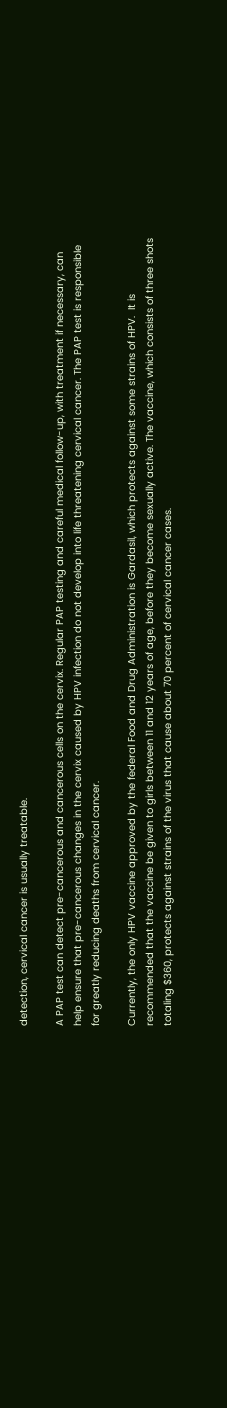detection, cervical cancer is usually treatable.

A PAP test can detect pre-cancerous and cancerous cells on the cervix. Regular PAP testing and careful medical follow-up, with treatment if necessary, can help ensure that pre-cancerous changes in the cervix caused by HPV infection do not develop into life threatening cervical cancer. The PAP test is responsible for greatly reducing deaths from cervical cancer.

Currently, the only HPV vaccine approved by the federal Food and Drug Administration is Gardasil, which protects against some strains of HPV.  It is recommended that the vaccine be given to girls between 11 and 12 years of age, before they become sexually active. The vaccine, which consists of three shots totaling $360, protects against strains of the virus that cause about 70 percent of cervical cancer cases.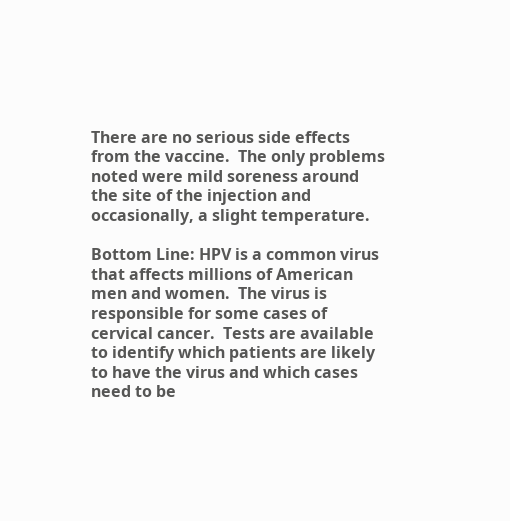There are no serious side effects from the vaccine.  The only problems noted were mild soreness around the site of the injection and occasionally, a slight temperature.

Bottom Line: HPV is a common virus that affects millions of American men and women.  The virus is responsible for some cases of cervical cancer.  Tests are available to identify which patients are likely to have the virus and which cases need to be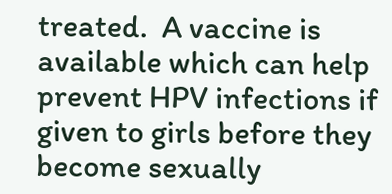treated.  A vaccine is available which can help prevent HPV infections if given to girls before they become sexually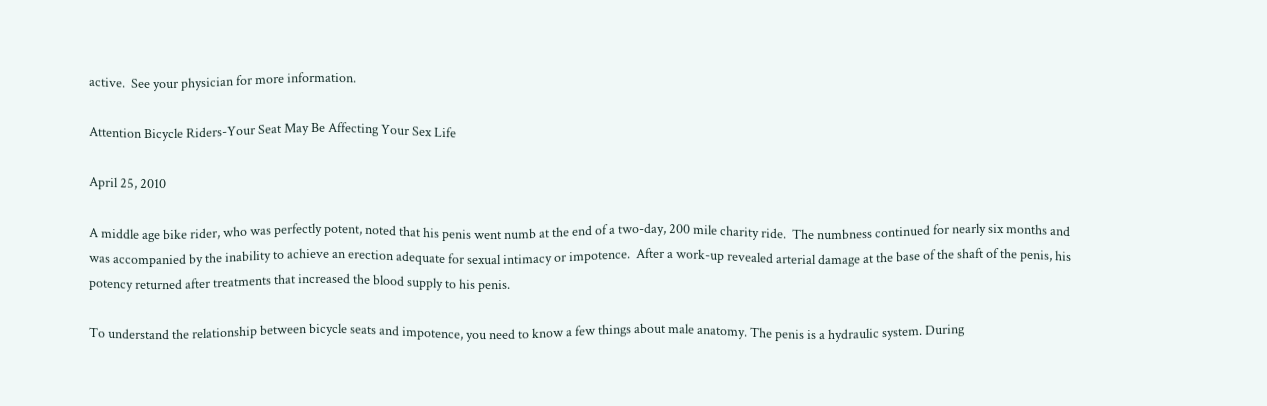active.  See your physician for more information.

Attention Bicycle Riders-Your Seat May Be Affecting Your Sex Life

April 25, 2010

A middle age bike rider, who was perfectly potent, noted that his penis went numb at the end of a two-day, 200 mile charity ride.  The numbness continued for nearly six months and was accompanied by the inability to achieve an erection adequate for sexual intimacy or impotence.  After a work-up revealed arterial damage at the base of the shaft of the penis, his potency returned after treatments that increased the blood supply to his penis.

To understand the relationship between bicycle seats and impotence, you need to know a few things about male anatomy. The penis is a hydraulic system. During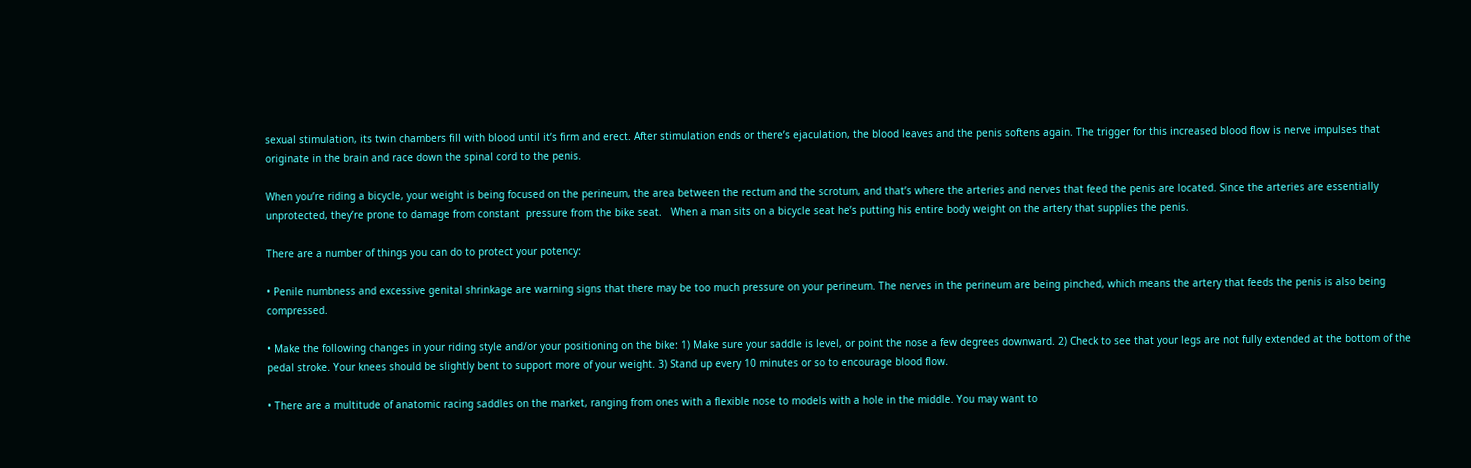sexual stimulation, its twin chambers fill with blood until it’s firm and erect. After stimulation ends or there’s ejaculation, the blood leaves and the penis softens again. The trigger for this increased blood flow is nerve impulses that originate in the brain and race down the spinal cord to the penis.

When you’re riding a bicycle, your weight is being focused on the perineum, the area between the rectum and the scrotum, and that’s where the arteries and nerves that feed the penis are located. Since the arteries are essentially unprotected, they’re prone to damage from constant  pressure from the bike seat.   When a man sits on a bicycle seat he’s putting his entire body weight on the artery that supplies the penis.

There are a number of things you can do to protect your potency:

• Penile numbness and excessive genital shrinkage are warning signs that there may be too much pressure on your perineum. The nerves in the perineum are being pinched, which means the artery that feeds the penis is also being compressed.

• Make the following changes in your riding style and/or your positioning on the bike: 1) Make sure your saddle is level, or point the nose a few degrees downward. 2) Check to see that your legs are not fully extended at the bottom of the pedal stroke. Your knees should be slightly bent to support more of your weight. 3) Stand up every 10 minutes or so to encourage blood flow.

• There are a multitude of anatomic racing saddles on the market, ranging from ones with a flexible nose to models with a hole in the middle. You may want to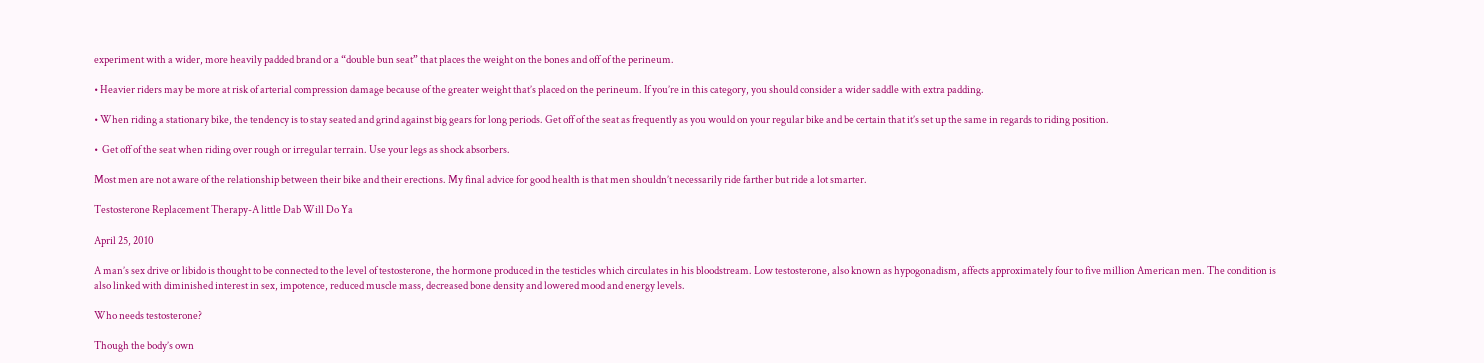experiment with a wider, more heavily padded brand or a “double bun seat” that places the weight on the bones and off of the perineum.

• Heavier riders may be more at risk of arterial compression damage because of the greater weight that’s placed on the perineum. If you’re in this category, you should consider a wider saddle with extra padding.

• When riding a stationary bike, the tendency is to stay seated and grind against big gears for long periods. Get off of the seat as frequently as you would on your regular bike and be certain that it’s set up the same in regards to riding position.

•  Get off of the seat when riding over rough or irregular terrain. Use your legs as shock absorbers.

Most men are not aware of the relationship between their bike and their erections. My final advice for good health is that men shouldn’t necessarily ride farther but ride a lot smarter.

Testosterone Replacement Therapy-A little Dab Will Do Ya

April 25, 2010

A man’s sex drive or libido is thought to be connected to the level of testosterone, the hormone produced in the testicles which circulates in his bloodstream. Low testosterone, also known as hypogonadism, affects approximately four to five million American men. The condition is also linked with diminished interest in sex, impotence, reduced muscle mass, decreased bone density and lowered mood and energy levels.

Who needs testosterone?

Though the body’s own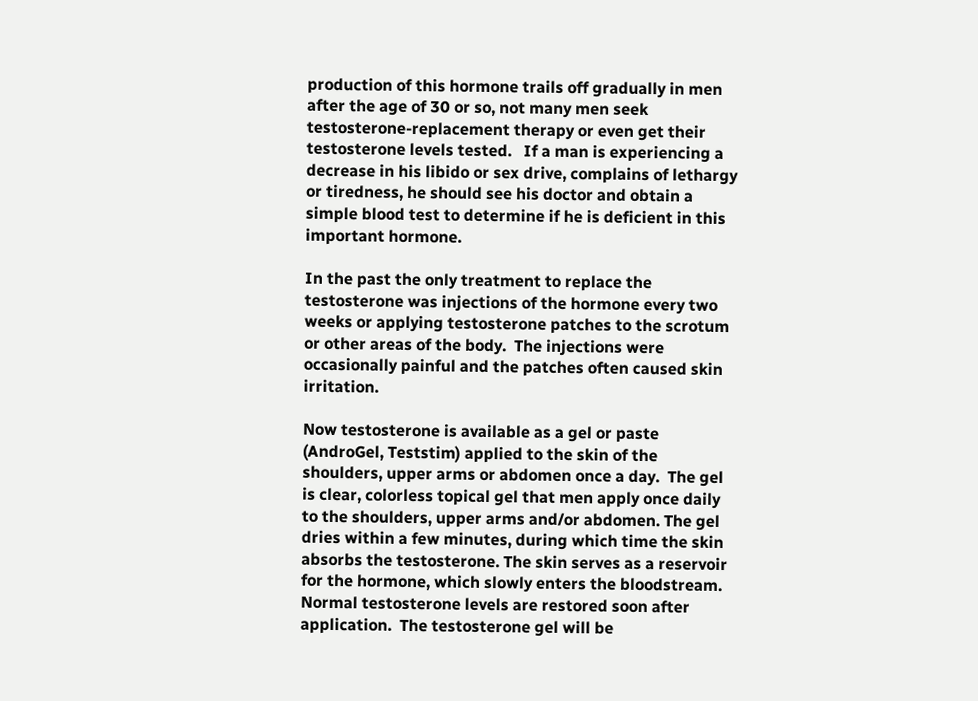production of this hormone trails off gradually in men after the age of 30 or so, not many men seek testosterone-replacement therapy or even get their testosterone levels tested.   If a man is experiencing a decrease in his libido or sex drive, complains of lethargy or tiredness, he should see his doctor and obtain a simple blood test to determine if he is deficient in this important hormone.

In the past the only treatment to replace the testosterone was injections of the hormone every two weeks or applying testosterone patches to the scrotum or other areas of the body.  The injections were occasionally painful and the patches often caused skin irritation.

Now testosterone is available as a gel or paste (AndroGel, Teststim) applied to the skin of the shoulders, upper arms or abdomen once a day.  The gel is clear, colorless topical gel that men apply once daily to the shoulders, upper arms and/or abdomen. The gel dries within a few minutes, during which time the skin absorbs the testosterone. The skin serves as a reservoir for the hormone, which slowly enters the bloodstream. Normal testosterone levels are restored soon after application.  The testosterone gel will be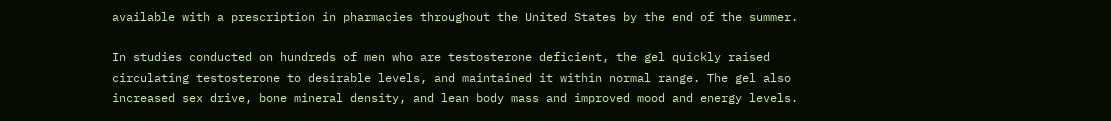available with a prescription in pharmacies throughout the United States by the end of the summer.

In studies conducted on hundreds of men who are testosterone deficient, the gel quickly raised circulating testosterone to desirable levels, and maintained it within normal range. The gel also increased sex drive, bone mineral density, and lean body mass and improved mood and energy levels.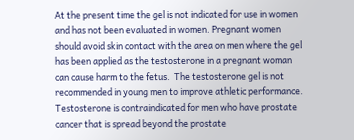At the present time the gel is not indicated for use in women and has not been evaluated in women. Pregnant women should avoid skin contact with the area on men where the gel has been applied as the testosterone in a pregnant woman can cause harm to the fetus.  The testosterone gel is not recommended in young men to improve athletic performance.   Testosterone is contraindicated for men who have prostate cancer that is spread beyond the prostate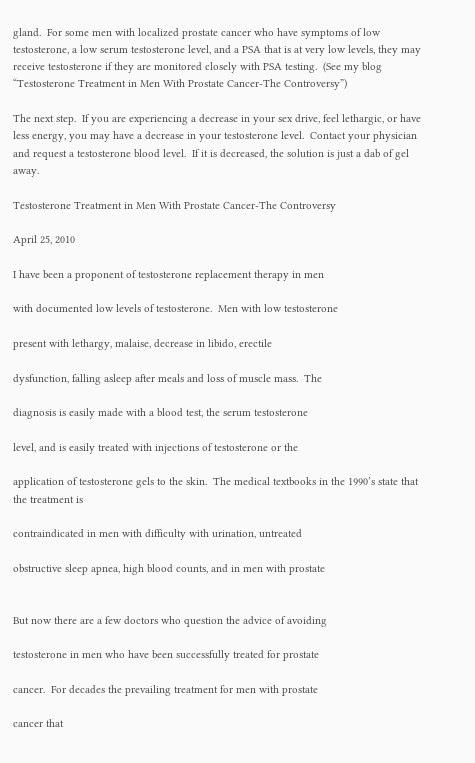gland.  For some men with localized prostate cancer who have symptoms of low testosterone, a low serum testosterone level, and a PSA that is at very low levels, they may receive testosterone if they are monitored closely with PSA testing.  (See my blog “Testosterone Treatment in Men With Prostate Cancer-The Controversy”)

The next step.  If you are experiencing a decrease in your sex drive, feel lethargic, or have less energy, you may have a decrease in your testosterone level.  Contact your physician and request a testosterone blood level.  If it is decreased, the solution is just a dab of gel away.

Testosterone Treatment in Men With Prostate Cancer-The Controversy

April 25, 2010

I have been a proponent of testosterone replacement therapy in men

with documented low levels of testosterone.  Men with low testosterone

present with lethargy, malaise, decrease in libido, erectile

dysfunction, falling asleep after meals and loss of muscle mass.  The

diagnosis is easily made with a blood test, the serum testosterone

level, and is easily treated with injections of testosterone or the

application of testosterone gels to the skin.  The medical textbooks in the 1990’s state that the treatment is

contraindicated in men with difficulty with urination, untreated

obstructive sleep apnea, high blood counts, and in men with prostate


But now there are a few doctors who question the advice of avoiding

testosterone in men who have been successfully treated for prostate

cancer.  For decades the prevailing treatment for men with prostate

cancer that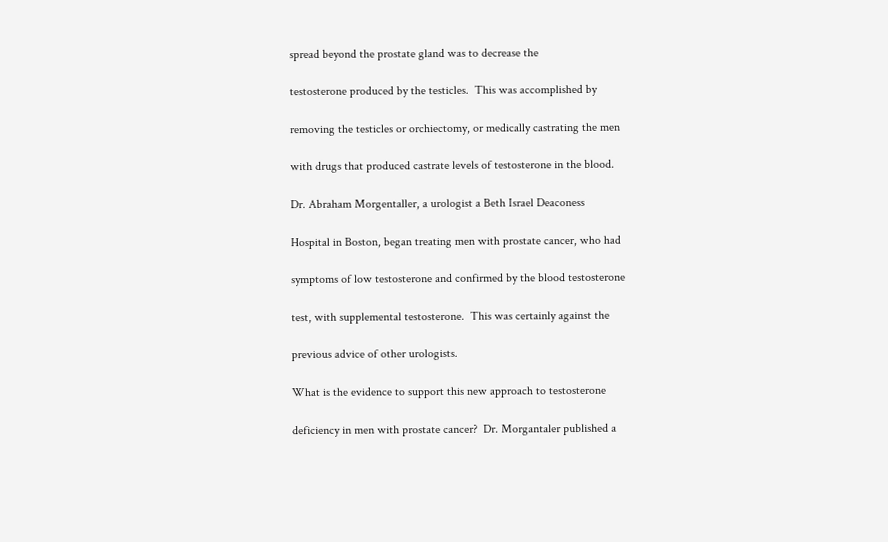spread beyond the prostate gland was to decrease the

testosterone produced by the testicles.  This was accomplished by

removing the testicles or orchiectomy, or medically castrating the men

with drugs that produced castrate levels of testosterone in the blood.

Dr. Abraham Morgentaller, a urologist a Beth Israel Deaconess

Hospital in Boston, began treating men with prostate cancer, who had

symptoms of low testosterone and confirmed by the blood testosterone

test, with supplemental testosterone.  This was certainly against the

previous advice of other urologists.

What is the evidence to support this new approach to testosterone

deficiency in men with prostate cancer?  Dr. Morgantaler published a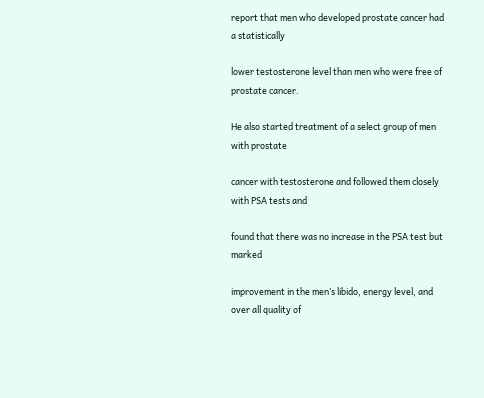report that men who developed prostate cancer had a statistically

lower testosterone level than men who were free of prostate cancer.

He also started treatment of a select group of men with prostate

cancer with testosterone and followed them closely with PSA tests and

found that there was no increase in the PSA test but marked

improvement in the men’s libido, energy level, and over all quality of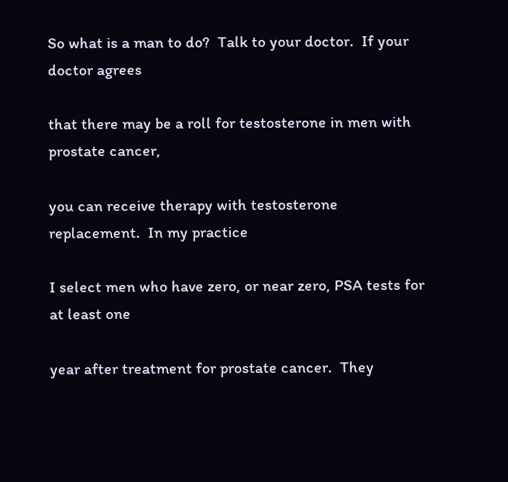So what is a man to do?  Talk to your doctor.  If your doctor agrees

that there may be a roll for testosterone in men with prostate cancer,

you can receive therapy with testosterone replacement.  In my practice

I select men who have zero, or near zero, PSA tests for at least one

year after treatment for prostate cancer.  They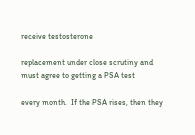receive testosterone

replacement under close scrutiny and must agree to getting a PSA test

every month.  If the PSA rises, then they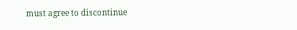must agree to discontinue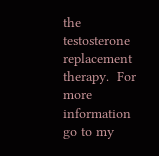the testosterone replacement therapy.  For more information go to my